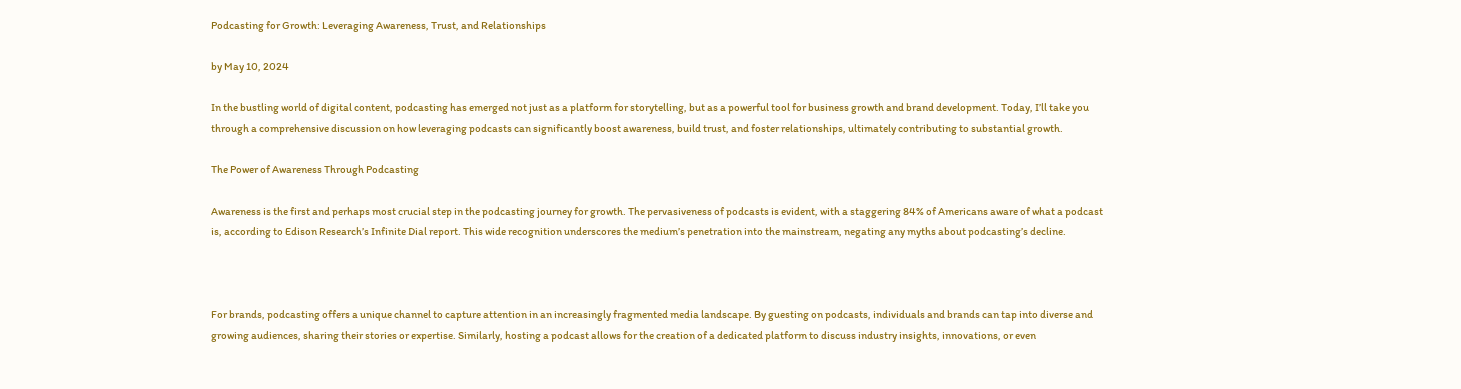Podcasting for Growth: Leveraging Awareness, Trust, and Relationships

by May 10, 2024

In the bustling world of digital content, podcasting has emerged not just as a platform for storytelling, but as a powerful tool for business growth and brand development. Today, I’ll take you through a comprehensive discussion on how leveraging podcasts can significantly boost awareness, build trust, and foster relationships, ultimately contributing to substantial growth.

The Power of Awareness Through Podcasting

Awareness is the first and perhaps most crucial step in the podcasting journey for growth. The pervasiveness of podcasts is evident, with a staggering 84% of Americans aware of what a podcast is, according to Edison Research’s Infinite Dial report. This wide recognition underscores the medium’s penetration into the mainstream, negating any myths about podcasting’s decline.



For brands, podcasting offers a unique channel to capture attention in an increasingly fragmented media landscape. By guesting on podcasts, individuals and brands can tap into diverse and growing audiences, sharing their stories or expertise. Similarly, hosting a podcast allows for the creation of a dedicated platform to discuss industry insights, innovations, or even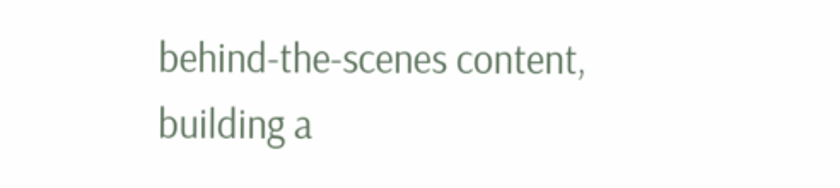behind-the-scenes content, building a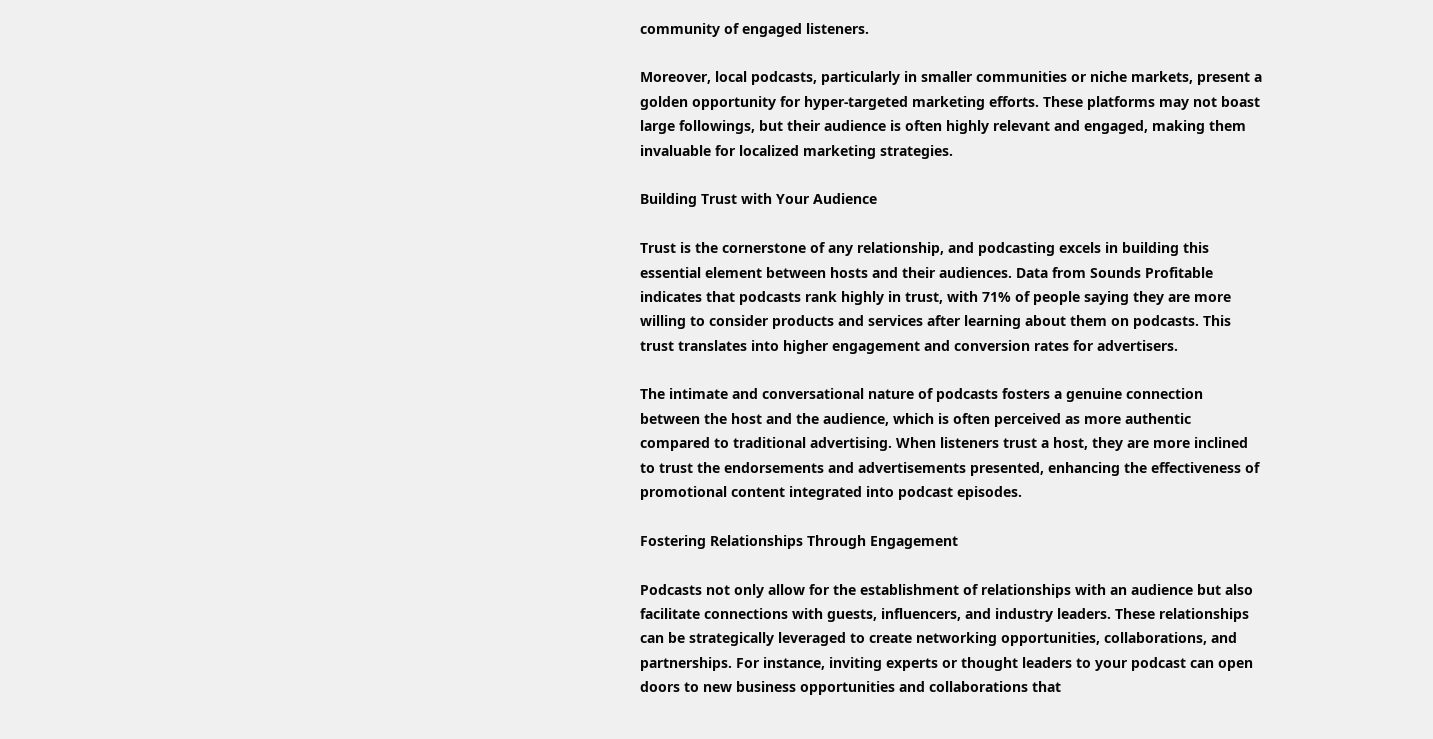community of engaged listeners.

Moreover, local podcasts, particularly in smaller communities or niche markets, present a golden opportunity for hyper-targeted marketing efforts. These platforms may not boast large followings, but their audience is often highly relevant and engaged, making them invaluable for localized marketing strategies.

Building Trust with Your Audience

Trust is the cornerstone of any relationship, and podcasting excels in building this essential element between hosts and their audiences. Data from Sounds Profitable indicates that podcasts rank highly in trust, with 71% of people saying they are more willing to consider products and services after learning about them on podcasts. This trust translates into higher engagement and conversion rates for advertisers.

The intimate and conversational nature of podcasts fosters a genuine connection between the host and the audience, which is often perceived as more authentic compared to traditional advertising. When listeners trust a host, they are more inclined to trust the endorsements and advertisements presented, enhancing the effectiveness of promotional content integrated into podcast episodes.

Fostering Relationships Through Engagement

Podcasts not only allow for the establishment of relationships with an audience but also facilitate connections with guests, influencers, and industry leaders. These relationships can be strategically leveraged to create networking opportunities, collaborations, and partnerships. For instance, inviting experts or thought leaders to your podcast can open doors to new business opportunities and collaborations that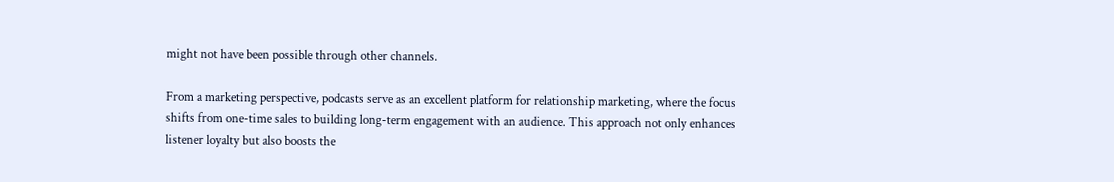might not have been possible through other channels.

From a marketing perspective, podcasts serve as an excellent platform for relationship marketing, where the focus shifts from one-time sales to building long-term engagement with an audience. This approach not only enhances listener loyalty but also boosts the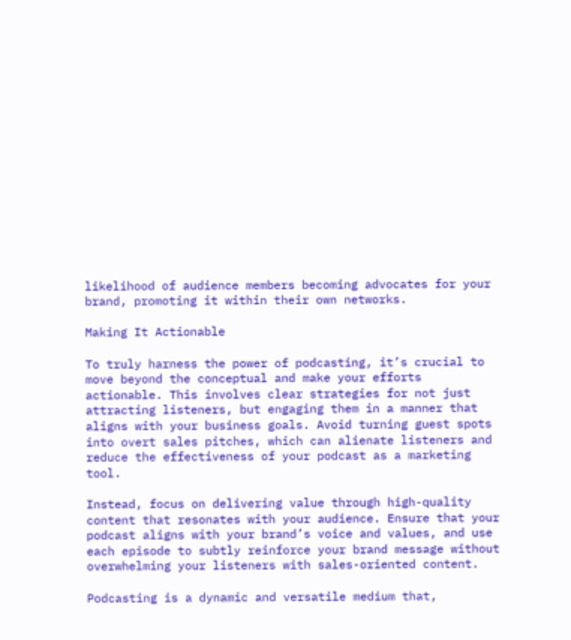likelihood of audience members becoming advocates for your brand, promoting it within their own networks.

Making It Actionable

To truly harness the power of podcasting, it’s crucial to move beyond the conceptual and make your efforts actionable. This involves clear strategies for not just attracting listeners, but engaging them in a manner that aligns with your business goals. Avoid turning guest spots into overt sales pitches, which can alienate listeners and reduce the effectiveness of your podcast as a marketing tool.

Instead, focus on delivering value through high-quality content that resonates with your audience. Ensure that your podcast aligns with your brand’s voice and values, and use each episode to subtly reinforce your brand message without overwhelming your listeners with sales-oriented content.

Podcasting is a dynamic and versatile medium that,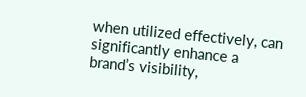when utilized effectively, can significantly enhance a brand’s visibility,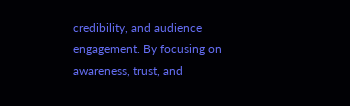credibility, and audience engagement. By focusing on awareness, trust, and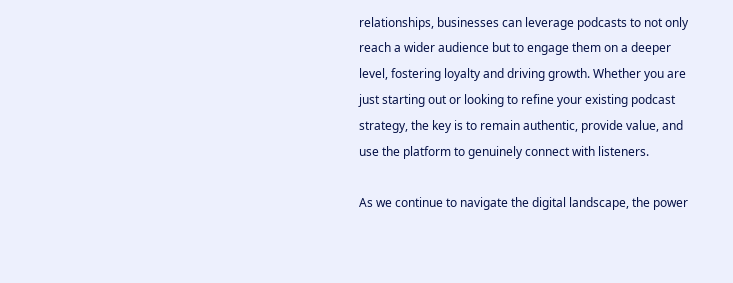relationships, businesses can leverage podcasts to not only reach a wider audience but to engage them on a deeper level, fostering loyalty and driving growth. Whether you are just starting out or looking to refine your existing podcast strategy, the key is to remain authentic, provide value, and use the platform to genuinely connect with listeners.

As we continue to navigate the digital landscape, the power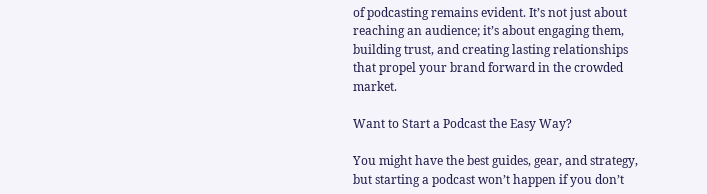of podcasting remains evident. It’s not just about reaching an audience; it’s about engaging them, building trust, and creating lasting relationships that propel your brand forward in the crowded market.

Want to Start a Podcast the Easy Way?

You might have the best guides, gear, and strategy, but starting a podcast won’t happen if you don’t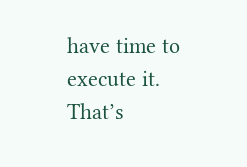have time to execute it. That’s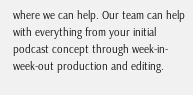where we can help. Our team can help with everything from your initial podcast concept through week-in-week-out production and editing.